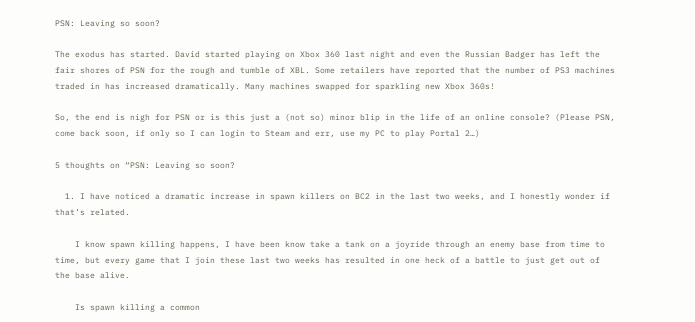PSN: Leaving so soon?

The exodus has started. David started playing on Xbox 360 last night and even the Russian Badger has left the fair shores of PSN for the rough and tumble of XBL. Some retailers have reported that the number of PS3 machines traded in has increased dramatically. Many machines swapped for sparkling new Xbox 360s!

So, the end is nigh for PSN or is this just a (not so) minor blip in the life of an online console? (Please PSN, come back soon, if only so I can login to Steam and err, use my PC to play Portal 2…)

5 thoughts on “PSN: Leaving so soon?

  1. I have noticed a dramatic increase in spawn killers on BC2 in the last two weeks, and I honestly wonder if that’s related.

    I know spawn killing happens, I have been know take a tank on a joyride through an enemy base from time to time, but every game that I join these last two weeks has resulted in one heck of a battle to just get out of the base alive.

    Is spawn killing a common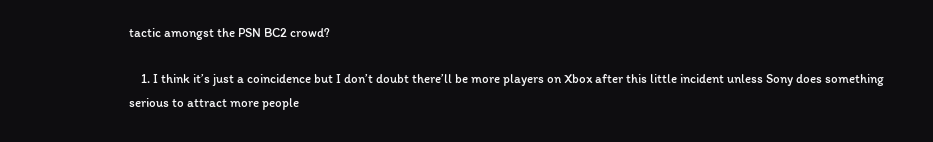tactic amongst the PSN BC2 crowd?

    1. I think it’s just a coincidence but I don’t doubt there’ll be more players on Xbox after this little incident unless Sony does something serious to attract more people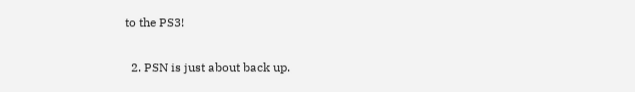to the PS3!

  2. PSN is just about back up.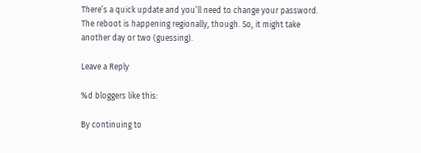There’s a quick update and you’ll need to change your password. The reboot is happening regionally, though. So, it might take another day or two (guessing).

Leave a Reply

%d bloggers like this:

By continuing to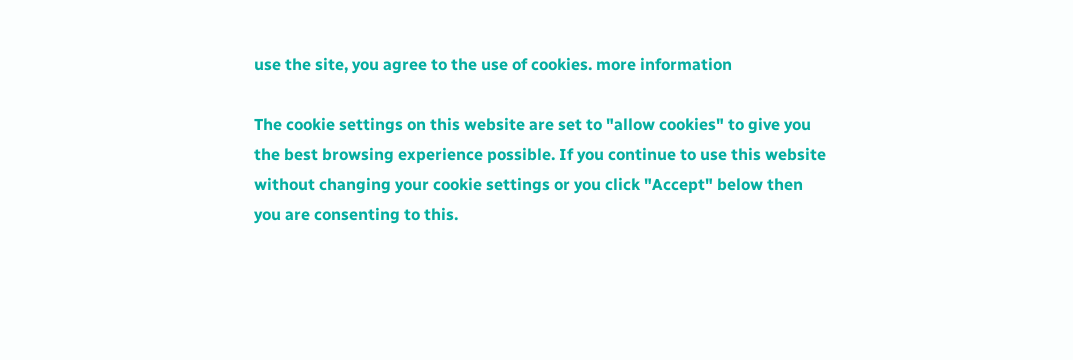use the site, you agree to the use of cookies. more information

The cookie settings on this website are set to "allow cookies" to give you the best browsing experience possible. If you continue to use this website without changing your cookie settings or you click "Accept" below then you are consenting to this.